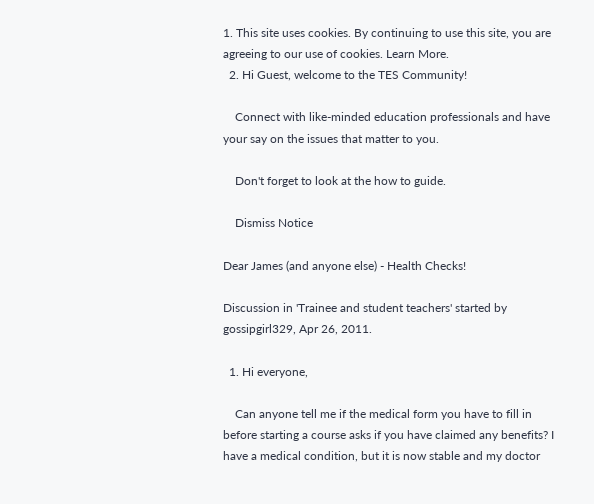1. This site uses cookies. By continuing to use this site, you are agreeing to our use of cookies. Learn More.
  2. Hi Guest, welcome to the TES Community!

    Connect with like-minded education professionals and have your say on the issues that matter to you.

    Don't forget to look at the how to guide.

    Dismiss Notice

Dear James (and anyone else) - Health Checks!

Discussion in 'Trainee and student teachers' started by gossipgirl329, Apr 26, 2011.

  1. Hi everyone,

    Can anyone tell me if the medical form you have to fill in before starting a course asks if you have claimed any benefits? I have a medical condition, but it is now stable and my doctor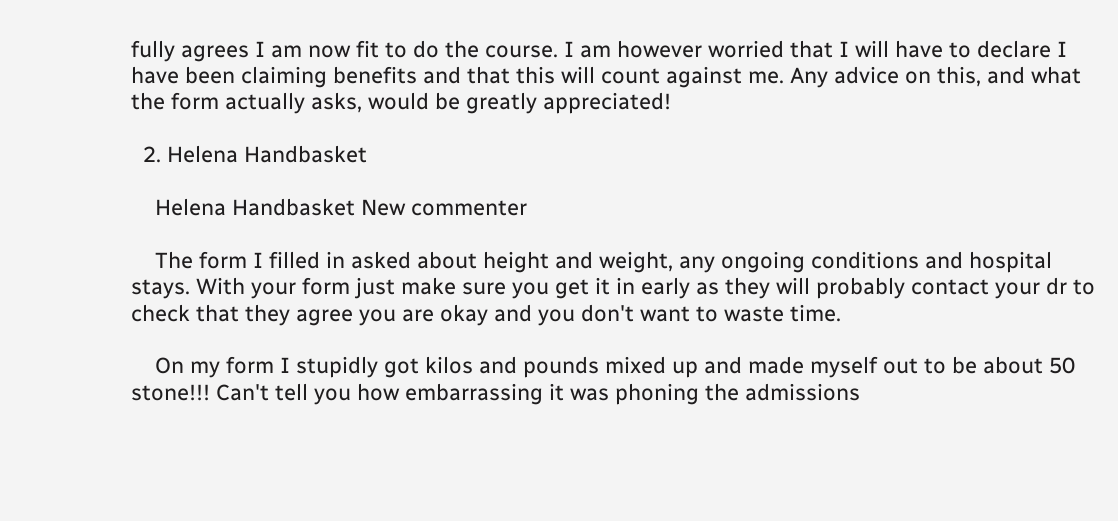fully agrees I am now fit to do the course. I am however worried that I will have to declare I have been claiming benefits and that this will count against me. Any advice on this, and what the form actually asks, would be greatly appreciated!

  2. Helena Handbasket

    Helena Handbasket New commenter

    The form I filled in asked about height and weight, any ongoing conditions and hospital stays. With your form just make sure you get it in early as they will probably contact your dr to check that they agree you are okay and you don't want to waste time.

    On my form I stupidly got kilos and pounds mixed up and made myself out to be about 50 stone!!! Can't tell you how embarrassing it was phoning the admissions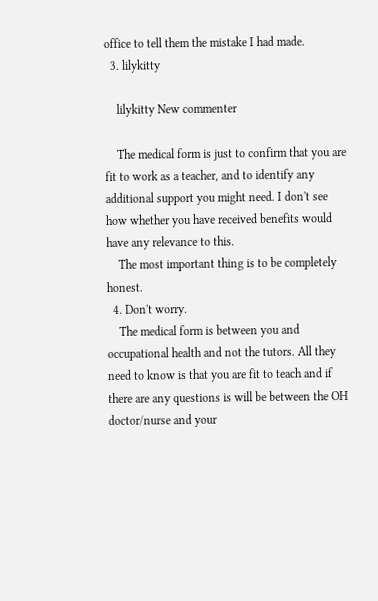office to tell them the mistake I had made.
  3. lilykitty

    lilykitty New commenter

    The medical form is just to confirm that you are fit to work as a teacher, and to identify any additional support you might need. I don't see how whether you have received benefits would have any relevance to this.
    The most important thing is to be completely honest.
  4. Don't worry.
    The medical form is between you and occupational health and not the tutors. All they need to know is that you are fit to teach and if there are any questions is will be between the OH doctor/nurse and your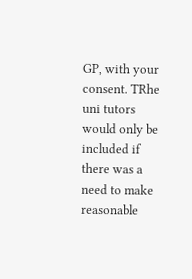GP, with your consent. TRhe uni tutors would only be included if there was a need to make reasonable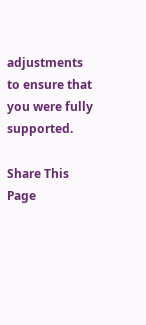adjustments to ensure that you were fully supported.

Share This Page